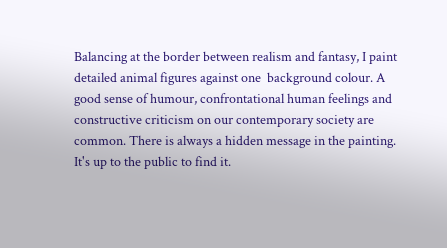Balancing at the border between realism and fantasy, I paint detailed animal figures against one  background colour. A good sense of humour, confrontational human feelings and constructive criticism on our contemporary society are common. There is always a hidden message in the painting. It's up to the public to find it.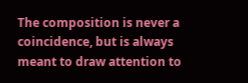The composition is never a coincidence, but is always meant to draw attention to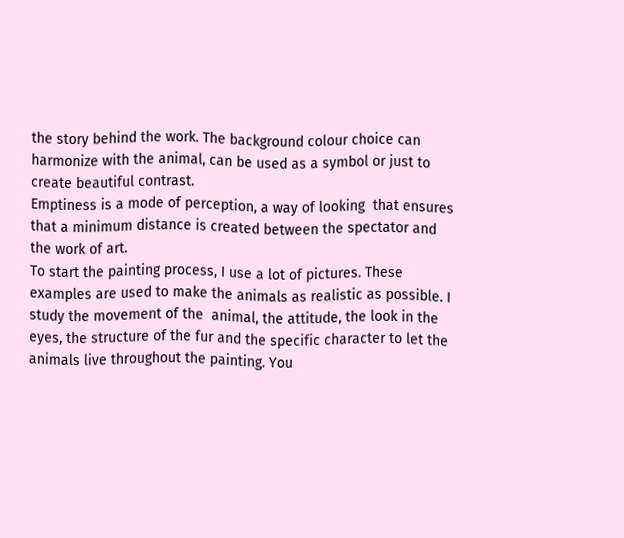the story behind the work. The background colour choice can harmonize with the animal, can be used as a symbol or just to create beautiful contrast.
Emptiness is a mode of perception, a way of looking  that ensures that a minimum distance is created between the spectator and the work of art.
To start the painting process, I use a lot of pictures. These examples are used to make the animals as realistic as possible. I study the movement of the  animal, the attitude, the look in the eyes, the structure of the fur and the specific character to let the animals live throughout the painting. You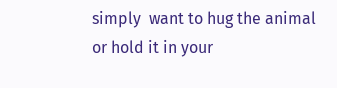simply  want to hug the animal or hold it in your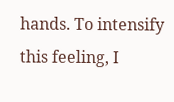hands. To intensify this feeling, I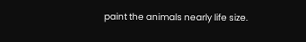paint the animals nearly life size.